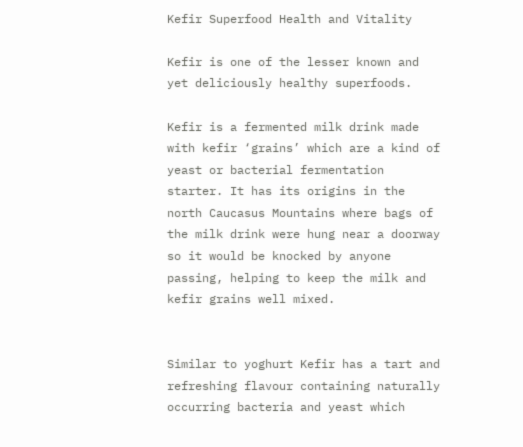Kefir Superfood Health and Vitality

Kefir is one of the lesser known and yet deliciously healthy superfoods.

Kefir is a fermented milk drink made with kefir ‘grains’ which are a kind of yeast or bacterial fermentation starter. It has its origins in the north Caucasus Mountains where bags of the milk drink were hung near a doorway so it would be knocked by anyone passing, helping to keep the milk and kefir grains well mixed.


Similar to yoghurt Kefir has a tart and refreshing flavour containing naturally occurring bacteria and yeast which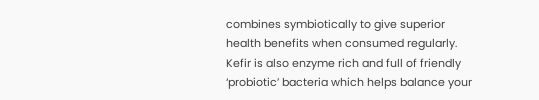combines symbiotically to give superior health benefits when consumed regularly. Kefir is also enzyme rich and full of friendly ‘probiotic’ bacteria which helps balance your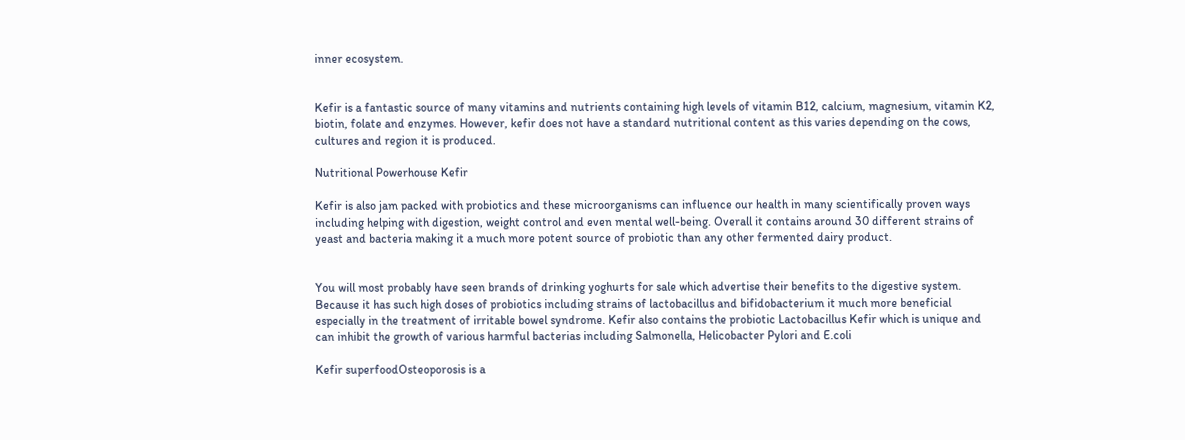inner ecosystem.


Kefir is a fantastic source of many vitamins and nutrients containing high levels of vitamin B12, calcium, magnesium, vitamin K2, biotin, folate and enzymes. However, kefir does not have a standard nutritional content as this varies depending on the cows, cultures and region it is produced.

Nutritional Powerhouse Kefir

Kefir is also jam packed with probiotics and these microorganisms can influence our health in many scientifically proven ways including helping with digestion, weight control and even mental well-being. Overall it contains around 30 different strains of yeast and bacteria making it a much more potent source of probiotic than any other fermented dairy product.


You will most probably have seen brands of drinking yoghurts for sale which advertise their benefits to the digestive system. Because it has such high doses of probiotics including strains of lactobacillus and bifidobacterium it much more beneficial especially in the treatment of irritable bowel syndrome. Kefir also contains the probiotic Lactobacillus Kefir which is unique and can inhibit the growth of various harmful bacterias including Salmonella, Helicobacter Pylori and E.coli

Kefir superfoodOsteoporosis is a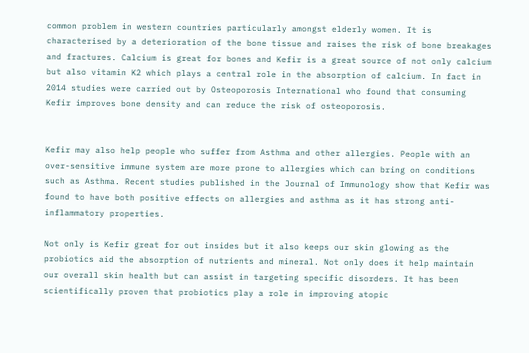common problem in western countries particularly amongst elderly women. It is characterised by a deterioration of the bone tissue and raises the risk of bone breakages and fractures. Calcium is great for bones and Kefir is a great source of not only calcium but also vitamin K2 which plays a central role in the absorption of calcium. In fact in 2014 studies were carried out by Osteoporosis International who found that consuming Kefir improves bone density and can reduce the risk of osteoporosis.


Kefir may also help people who suffer from Asthma and other allergies. People with an over-sensitive immune system are more prone to allergies which can bring on conditions such as Asthma. Recent studies published in the Journal of Immunology show that Kefir was found to have both positive effects on allergies and asthma as it has strong anti-inflammatory properties.

Not only is Kefir great for out insides but it also keeps our skin glowing as the probiotics aid the absorption of nutrients and mineral. Not only does it help maintain our overall skin health but can assist in targeting specific disorders. It has been scientifically proven that probiotics play a role in improving atopic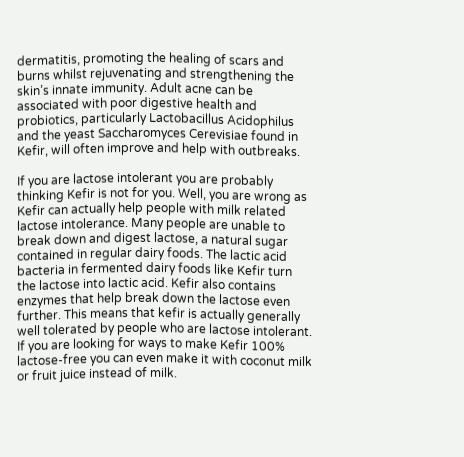dermatitis, promoting the healing of scars and burns whilst rejuvenating and strengthening the skin’s innate immunity. Adult acne can be associated with poor digestive health and probiotics, particularly Lactobacillus Acidophilus and the yeast Saccharomyces Cerevisiae found in Kefir, will often improve and help with outbreaks.

If you are lactose intolerant you are probably thinking Kefir is not for you. Well, you are wrong as Kefir can actually help people with milk related lactose intolerance. Many people are unable to break down and digest lactose, a natural sugar contained in regular dairy foods. The lactic acid bacteria in fermented dairy foods like Kefir turn the lactose into lactic acid. Kefir also contains enzymes that help break down the lactose even further. This means that kefir is actually generally well tolerated by people who are lactose intolerant. If you are looking for ways to make Kefir 100% lactose-free you can even make it with coconut milk or fruit juice instead of milk.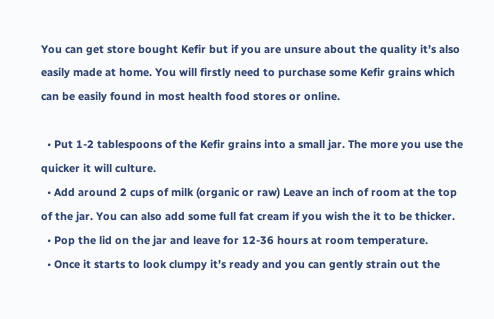You can get store bought Kefir but if you are unsure about the quality it’s also easily made at home. You will firstly need to purchase some Kefir grains which can be easily found in most health food stores or online.

  • Put 1-2 tablespoons of the Kefir grains into a small jar. The more you use the quicker it will culture.
  • Add around 2 cups of milk (organic or raw) Leave an inch of room at the top of the jar. You can also add some full fat cream if you wish the it to be thicker.
  • Pop the lid on the jar and leave for 12-36 hours at room temperature.
  • Once it starts to look clumpy it’s ready and you can gently strain out the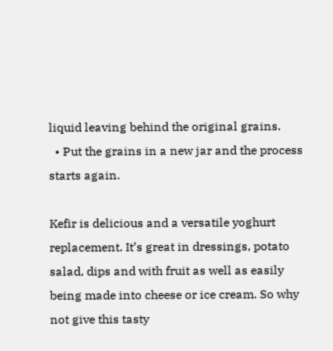liquid leaving behind the original grains.
  • Put the grains in a new jar and the process starts again.

Kefir is delicious and a versatile yoghurt replacement. It’s great in dressings, potato salad, dips and with fruit as well as easily being made into cheese or ice cream. So why not give this tasty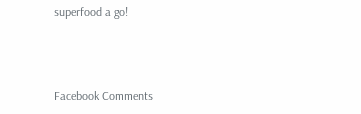superfood a go!



Facebook Comments